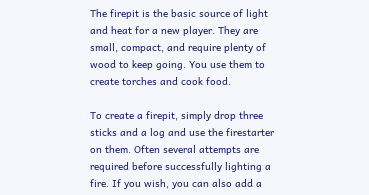The firepit is the basic source of light and heat for a new player. They are small, compact, and require plenty of wood to keep going. You use them to create torches and cook food.

To create a firepit, simply drop three sticks and a log and use the firestarter on them. Often several attempts are required before successfully lighting a fire. If you wish, you can also add a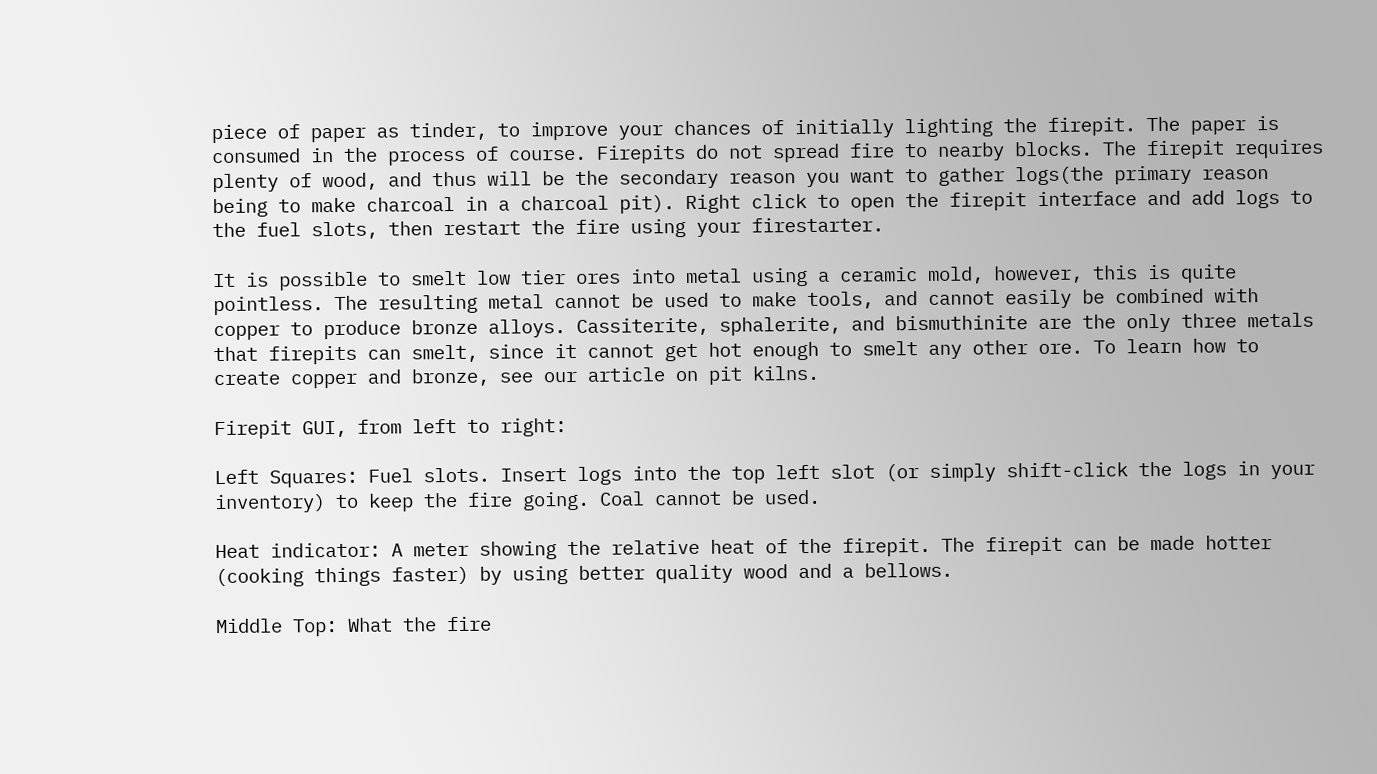piece of paper as tinder, to improve your chances of initially lighting the firepit. The paper is consumed in the process of course. Firepits do not spread fire to nearby blocks. The firepit requires plenty of wood, and thus will be the secondary reason you want to gather logs(the primary reason being to make charcoal in a charcoal pit). Right click to open the firepit interface and add logs to the fuel slots, then restart the fire using your firestarter.

It is possible to smelt low tier ores into metal using a ceramic mold, however, this is quite pointless. The resulting metal cannot be used to make tools, and cannot easily be combined with copper to produce bronze alloys. Cassiterite, sphalerite, and bismuthinite are the only three metals that firepits can smelt, since it cannot get hot enough to smelt any other ore. To learn how to create copper and bronze, see our article on pit kilns.

Firepit GUI, from left to right:

Left Squares: Fuel slots. Insert logs into the top left slot (or simply shift-click the logs in your inventory) to keep the fire going. Coal cannot be used.

Heat indicator: A meter showing the relative heat of the firepit. The firepit can be made hotter (cooking things faster) by using better quality wood and a bellows.

Middle Top: What the fire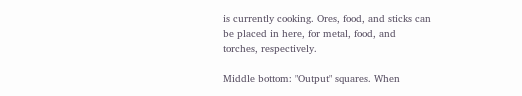is currently cooking. Ores, food, and sticks can be placed in here, for metal, food, and torches, respectively.

Middle bottom: "Output" squares. When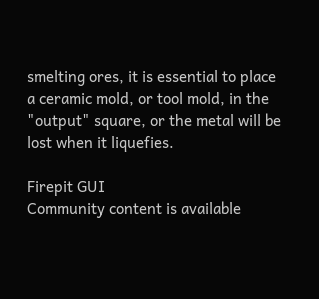smelting ores, it is essential to place a ceramic mold, or tool mold, in the "output" square, or the metal will be lost when it liquefies.

Firepit GUI
Community content is available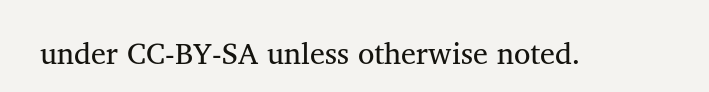under CC-BY-SA unless otherwise noted.